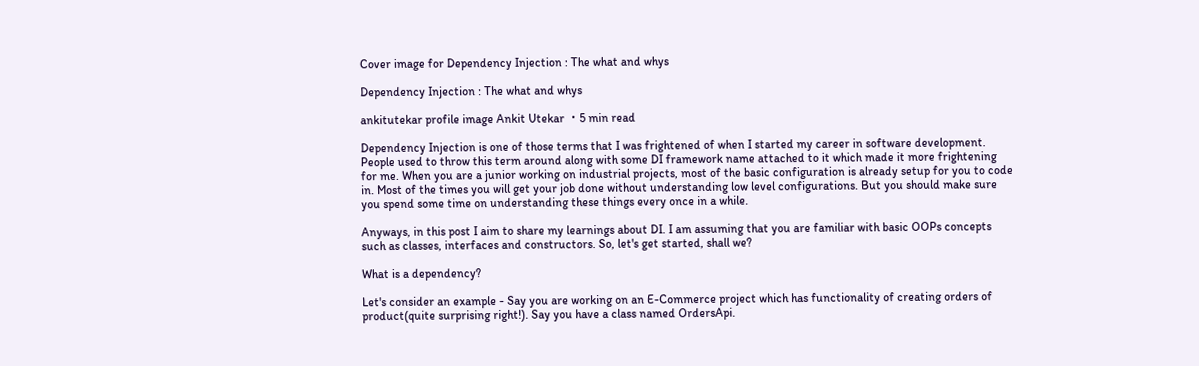Cover image for Dependency Injection : The what and whys

Dependency Injection : The what and whys

ankitutekar profile image Ankit Utekar ・5 min read

Dependency Injection is one of those terms that I was frightened of when I started my career in software development. People used to throw this term around along with some DI framework name attached to it which made it more frightening for me. When you are a junior working on industrial projects, most of the basic configuration is already setup for you to code in. Most of the times you will get your job done without understanding low level configurations. But you should make sure you spend some time on understanding these things every once in a while.

Anyways, in this post I aim to share my learnings about DI. I am assuming that you are familiar with basic OOPs concepts such as classes, interfaces and constructors. So, let's get started, shall we?

What is a dependency?

Let's consider an example - Say you are working on an E-Commerce project which has functionality of creating orders of product(quite surprising right!). Say you have a class named OrdersApi.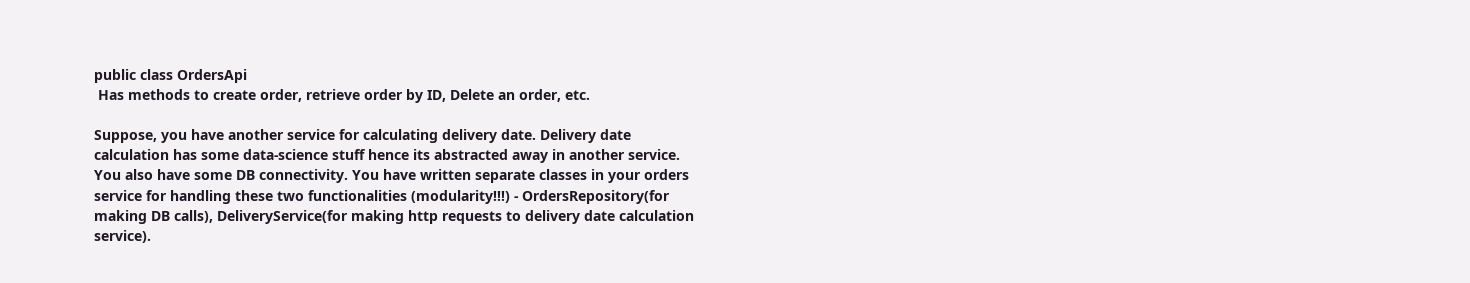public class OrdersApi
 Has methods to create order, retrieve order by ID, Delete an order, etc.

Suppose, you have another service for calculating delivery date. Delivery date calculation has some data-science stuff hence its abstracted away in another service. You also have some DB connectivity. You have written separate classes in your orders service for handling these two functionalities (modularity!!!) - OrdersRepository(for making DB calls), DeliveryService(for making http requests to delivery date calculation service).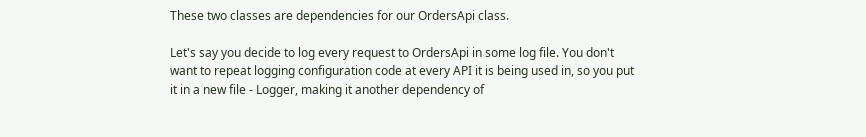These two classes are dependencies for our OrdersApi class.

Let's say you decide to log every request to OrdersApi in some log file. You don't want to repeat logging configuration code at every API it is being used in, so you put it in a new file - Logger, making it another dependency of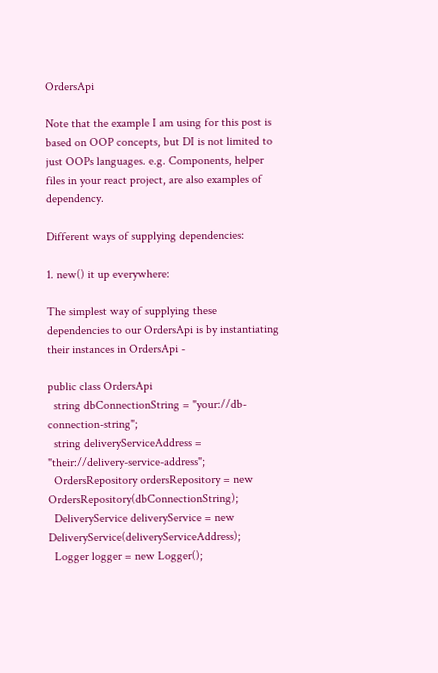OrdersApi

Note that the example I am using for this post is based on OOP concepts, but DI is not limited to just OOPs languages. e.g. Components, helper files in your react project, are also examples of dependency.

Different ways of supplying dependencies:

1. new() it up everywhere:

The simplest way of supplying these dependencies to our OrdersApi is by instantiating their instances in OrdersApi -

public class OrdersApi
  string dbConnectionString = "your://db-connection-string";
  string deliveryServiceAddress = "their://delivery-service-address";
  OrdersRepository ordersRepository = new OrdersRepository(dbConnectionString);
  DeliveryService deliveryService = new DeliveryService(deliveryServiceAddress);
  Logger logger = new Logger();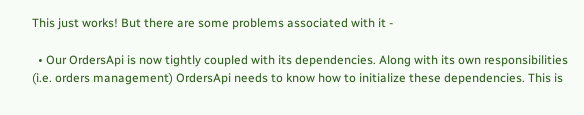This just works! But there are some problems associated with it -

  • Our OrdersApi is now tightly coupled with its dependencies. Along with its own responsibilities (i.e. orders management) OrdersApi needs to know how to initialize these dependencies. This is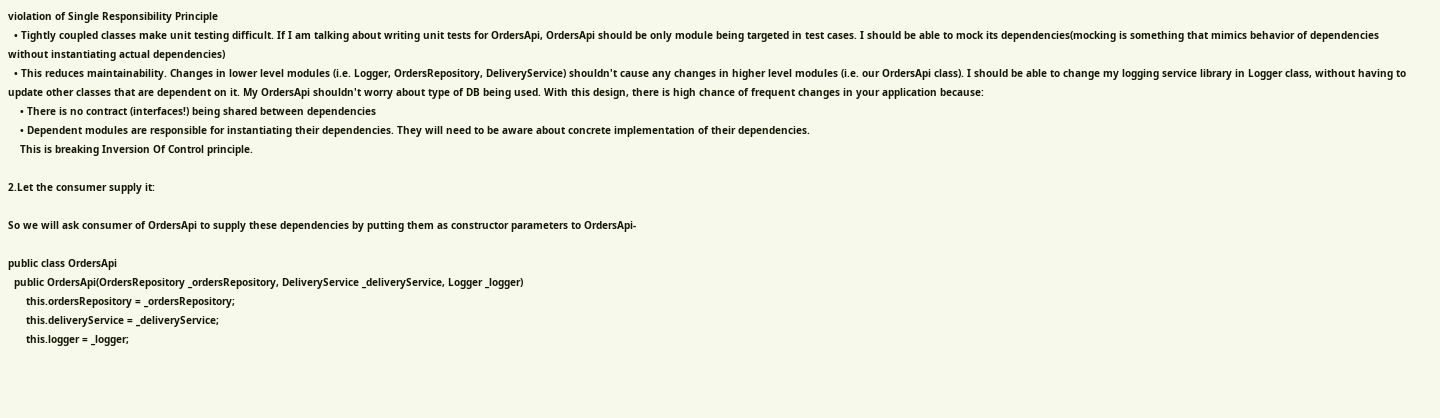violation of Single Responsibility Principle
  • Tightly coupled classes make unit testing difficult. If I am talking about writing unit tests for OrdersApi, OrdersApi should be only module being targeted in test cases. I should be able to mock its dependencies(mocking is something that mimics behavior of dependencies without instantiating actual dependencies)
  • This reduces maintainability. Changes in lower level modules (i.e. Logger, OrdersRepository, DeliveryService) shouldn't cause any changes in higher level modules (i.e. our OrdersApi class). I should be able to change my logging service library in Logger class, without having to update other classes that are dependent on it. My OrdersApi shouldn't worry about type of DB being used. With this design, there is high chance of frequent changes in your application because:
    • There is no contract (interfaces!) being shared between dependencies
    • Dependent modules are responsible for instantiating their dependencies. They will need to be aware about concrete implementation of their dependencies.
    This is breaking Inversion Of Control principle.

2.Let the consumer supply it:

So we will ask consumer of OrdersApi to supply these dependencies by putting them as constructor parameters to OrdersApi-

public class OrdersApi
  public OrdersApi(OrdersRepository _ordersRepository, DeliveryService _deliveryService, Logger _logger)
      this.ordersRepository = _ordersRepository;
      this.deliveryService = _deliveryService;
      this.logger = _logger;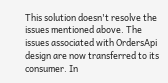This solution doesn't resolve the issues mentioned above. The issues associated with OrdersApi design are now transferred to its consumer. In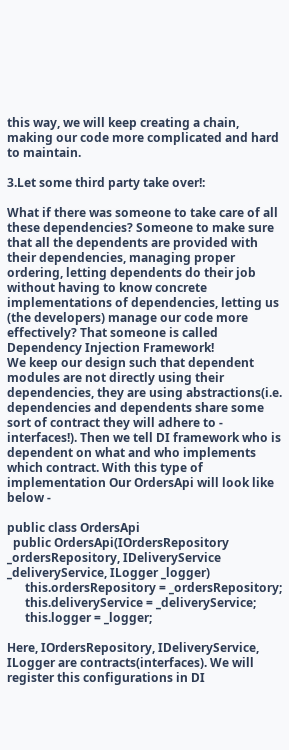this way, we will keep creating a chain, making our code more complicated and hard to maintain.

3.Let some third party take over!:

What if there was someone to take care of all these dependencies? Someone to make sure that all the dependents are provided with their dependencies, managing proper ordering, letting dependents do their job without having to know concrete implementations of dependencies, letting us (the developers) manage our code more effectively? That someone is called Dependency Injection Framework!
We keep our design such that dependent modules are not directly using their dependencies, they are using abstractions(i.e. dependencies and dependents share some sort of contract they will adhere to - interfaces!). Then we tell DI framework who is dependent on what and who implements which contract. With this type of implementation Our OrdersApi will look like below -

public class OrdersApi
  public OrdersApi(IOrdersRepository _ordersRepository, IDeliveryService _deliveryService, ILogger _logger)
      this.ordersRepository = _ordersRepository;
      this.deliveryService = _deliveryService;
      this.logger = _logger;

Here, IOrdersRepository, IDeliveryService, ILogger are contracts(interfaces). We will register this configurations in DI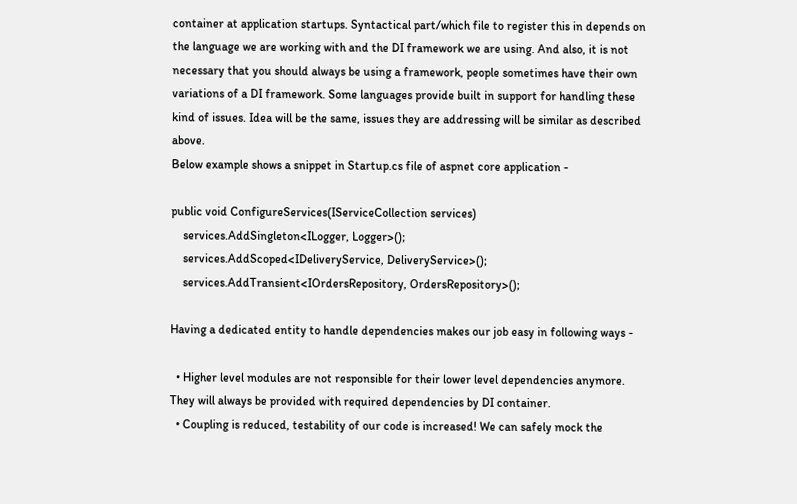container at application startups. Syntactical part/which file to register this in depends on the language we are working with and the DI framework we are using. And also, it is not necessary that you should always be using a framework, people sometimes have their own variations of a DI framework. Some languages provide built in support for handling these kind of issues. Idea will be the same, issues they are addressing will be similar as described above.
Below example shows a snippet in Startup.cs file of aspnet core application -

public void ConfigureServices(IServiceCollection services)
    services.AddSingleton<ILogger, Logger>();
    services.AddScoped<IDeliveryService, DeliveryService>();
    services.AddTransient<IOrdersRepository, OrdersRepository>();

Having a dedicated entity to handle dependencies makes our job easy in following ways -

  • Higher level modules are not responsible for their lower level dependencies anymore. They will always be provided with required dependencies by DI container.
  • Coupling is reduced, testability of our code is increased! We can safely mock the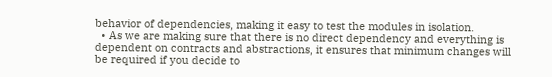behavior of dependencies, making it easy to test the modules in isolation.
  • As we are making sure that there is no direct dependency and everything is dependent on contracts and abstractions, it ensures that minimum changes will be required if you decide to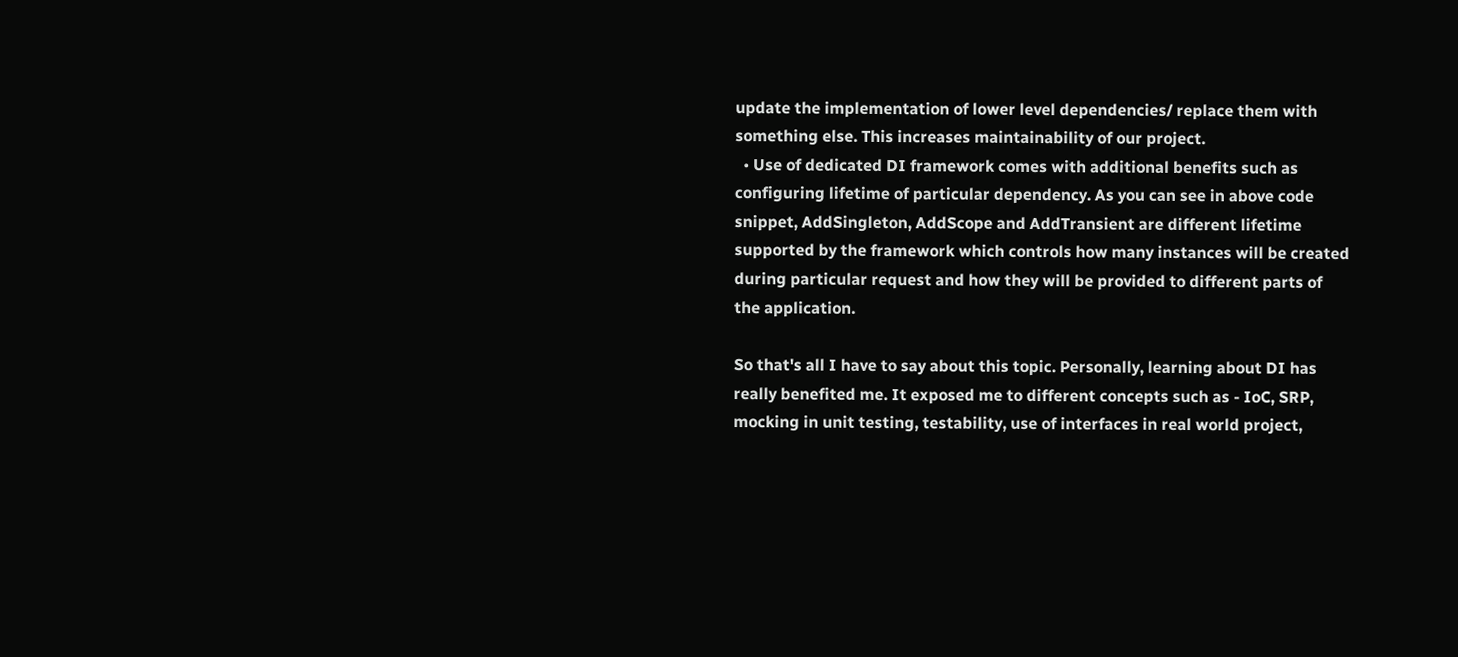update the implementation of lower level dependencies/ replace them with something else. This increases maintainability of our project.
  • Use of dedicated DI framework comes with additional benefits such as configuring lifetime of particular dependency. As you can see in above code snippet, AddSingleton, AddScope and AddTransient are different lifetime supported by the framework which controls how many instances will be created during particular request and how they will be provided to different parts of the application.

So that's all I have to say about this topic. Personally, learning about DI has really benefited me. It exposed me to different concepts such as - IoC, SRP, mocking in unit testing, testability, use of interfaces in real world project,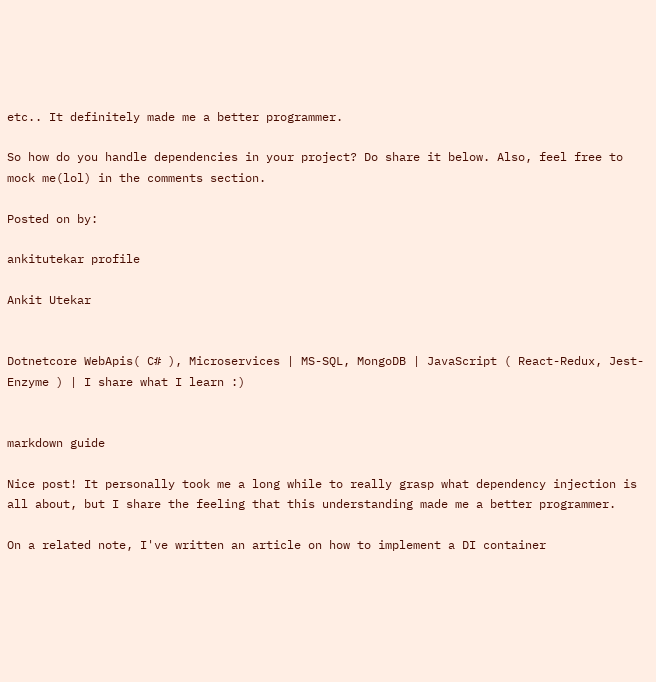etc.. It definitely made me a better programmer.

So how do you handle dependencies in your project? Do share it below. Also, feel free to mock me(lol) in the comments section.

Posted on by:

ankitutekar profile

Ankit Utekar


Dotnetcore WebApis( C# ), Microservices | MS-SQL, MongoDB | JavaScript ( React-Redux, Jest-Enzyme ) | I share what I learn :)


markdown guide

Nice post! It personally took me a long while to really grasp what dependency injection is all about, but I share the feeling that this understanding made me a better programmer.

On a related note, I've written an article on how to implement a DI container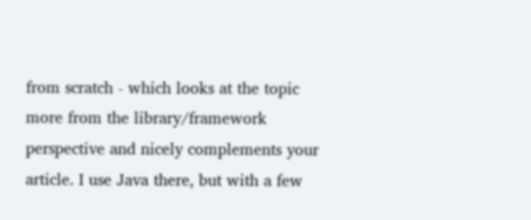from scratch - which looks at the topic more from the library/framework perspective and nicely complements your article. I use Java there, but with a few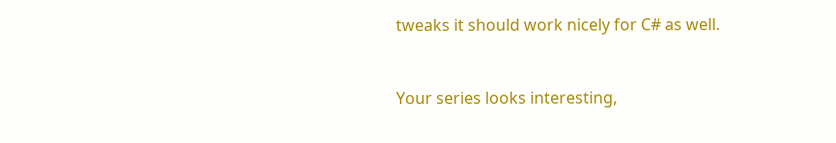tweaks it should work nicely for C# as well.


Your series looks interesting,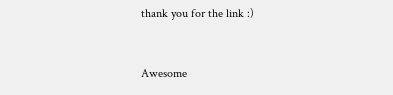thank you for the link :)


Awesome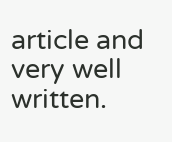article and very well written.